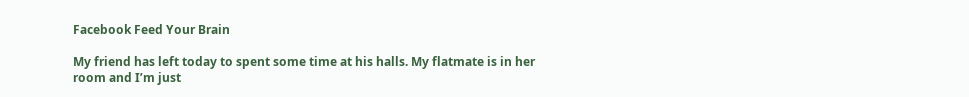Facebook Feed Your Brain

My friend has left today to spent some time at his halls. My flatmate is in her room and I’m just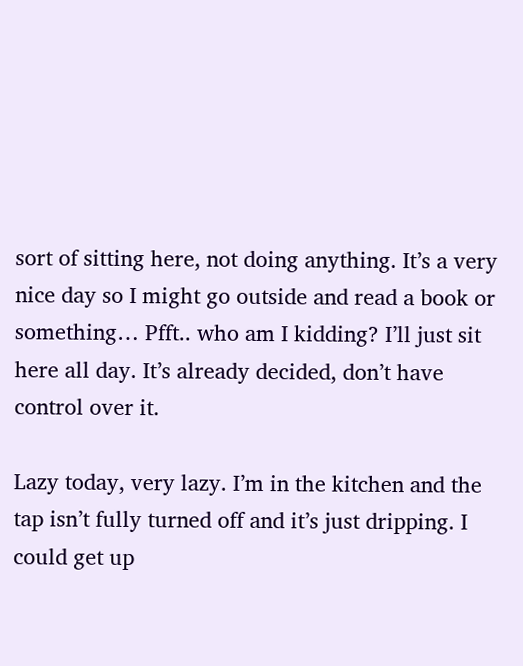sort of sitting here, not doing anything. It’s a very nice day so I might go outside and read a book or something… Pfft.. who am I kidding? I’ll just sit here all day. It’s already decided, don’t have control over it.

Lazy today, very lazy. I’m in the kitchen and the tap isn’t fully turned off and it’s just dripping. I could get up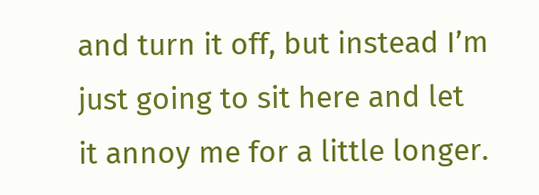and turn it off, but instead I’m just going to sit here and let it annoy me for a little longer.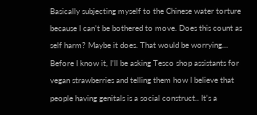Basically subjecting myself to the Chinese water torture because I can’t be bothered to move. Does this count as self harm? Maybe it does. That would be worrying… Before I know it, I’ll be asking Tesco shop assistants for vegan strawberries and telling them how I believe that people having genitals is a social construct.. It’s a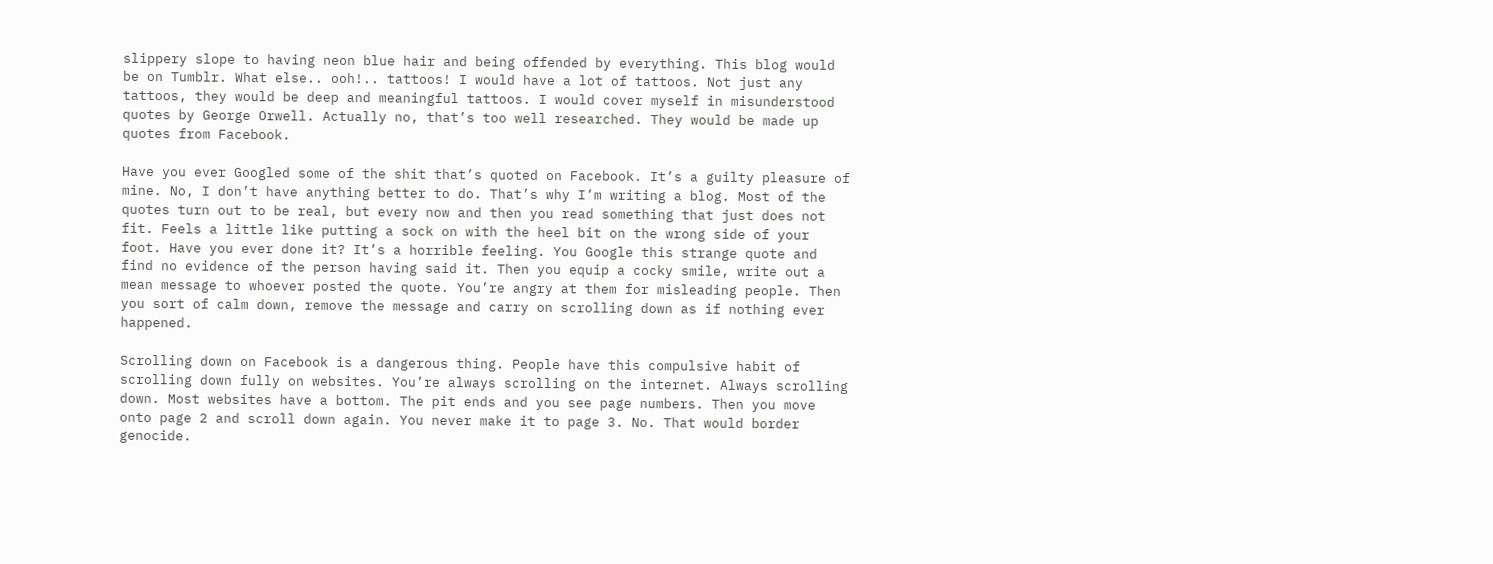slippery slope to having neon blue hair and being offended by everything. This blog would be on Tumblr. What else.. ooh!.. tattoos! I would have a lot of tattoos. Not just any tattoos, they would be deep and meaningful tattoos. I would cover myself in misunderstood quotes by George Orwell. Actually no, that’s too well researched. They would be made up quotes from Facebook.

Have you ever Googled some of the shit that’s quoted on Facebook. It’s a guilty pleasure of mine. No, I don’t have anything better to do. That’s why I’m writing a blog. Most of the quotes turn out to be real, but every now and then you read something that just does not fit. Feels a little like putting a sock on with the heel bit on the wrong side of your foot. Have you ever done it? It’s a horrible feeling. You Google this strange quote and find no evidence of the person having said it. Then you equip a cocky smile, write out a mean message to whoever posted the quote. You’re angry at them for misleading people. Then you sort of calm down, remove the message and carry on scrolling down as if nothing ever happened.

Scrolling down on Facebook is a dangerous thing. People have this compulsive habit of scrolling down fully on websites. You’re always scrolling on the internet. Always scrolling down. Most websites have a bottom. The pit ends and you see page numbers. Then you move onto page 2 and scroll down again. You never make it to page 3. No. That would border genocide.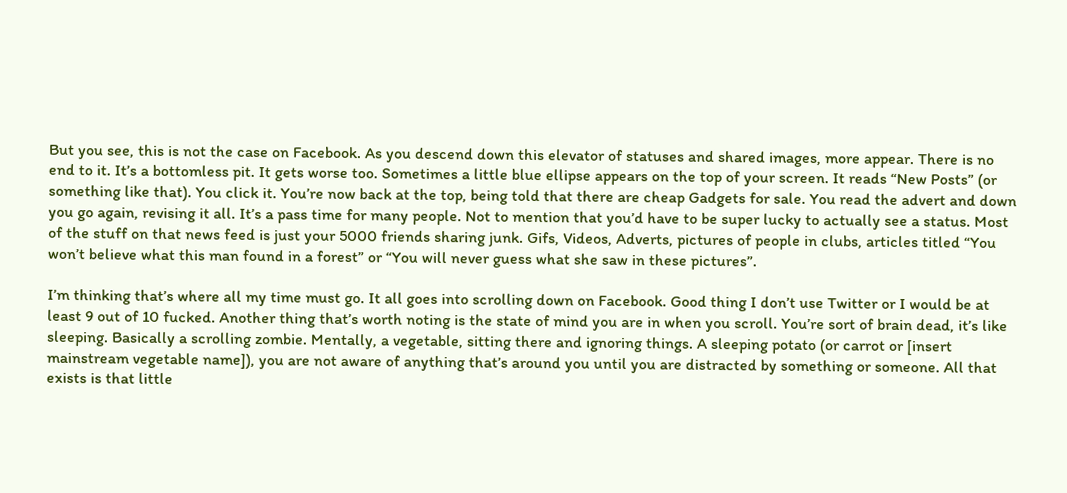But you see, this is not the case on Facebook. As you descend down this elevator of statuses and shared images, more appear. There is no end to it. It’s a bottomless pit. It gets worse too. Sometimes a little blue ellipse appears on the top of your screen. It reads “New Posts” (or something like that). You click it. You’re now back at the top, being told that there are cheap Gadgets for sale. You read the advert and down you go again, revising it all. It’s a pass time for many people. Not to mention that you’d have to be super lucky to actually see a status. Most of the stuff on that news feed is just your 5000 friends sharing junk. Gifs, Videos, Adverts, pictures of people in clubs, articles titled “You won’t believe what this man found in a forest” or “You will never guess what she saw in these pictures”.

I’m thinking that’s where all my time must go. It all goes into scrolling down on Facebook. Good thing I don’t use Twitter or I would be at least 9 out of 10 fucked. Another thing that’s worth noting is the state of mind you are in when you scroll. You’re sort of brain dead, it’s like sleeping. Basically a scrolling zombie. Mentally, a vegetable, sitting there and ignoring things. A sleeping potato (or carrot or [insert mainstream vegetable name]), you are not aware of anything that’s around you until you are distracted by something or someone. All that exists is that little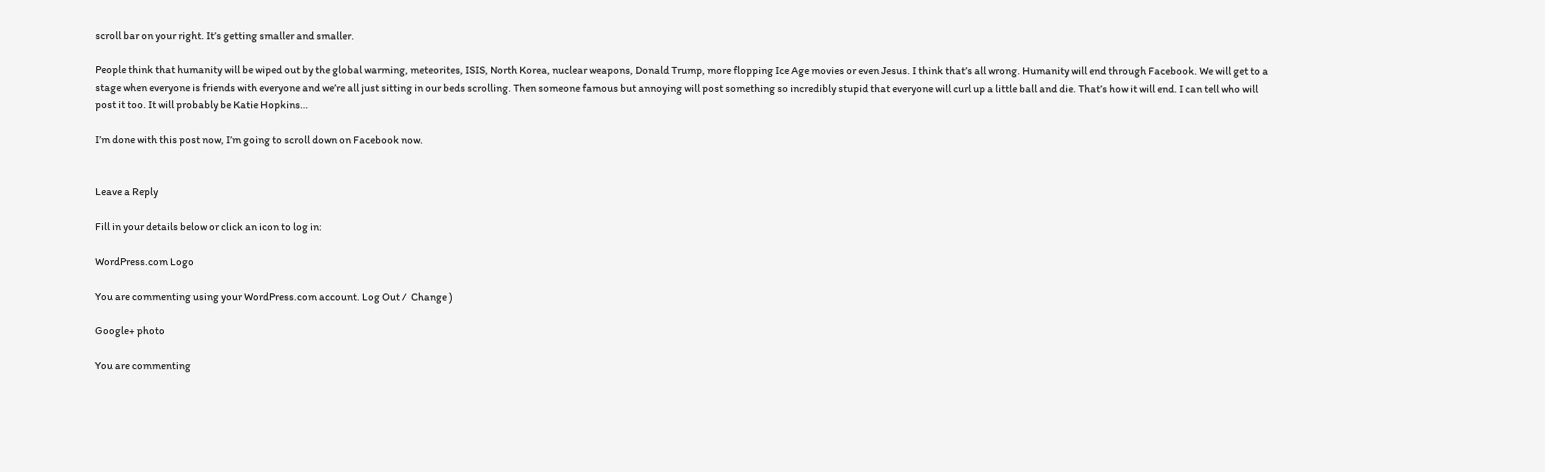scroll bar on your right. It’s getting smaller and smaller.

People think that humanity will be wiped out by the global warming, meteorites, ISIS, North Korea, nuclear weapons, Donald Trump, more flopping Ice Age movies or even Jesus. I think that’s all wrong. Humanity will end through Facebook. We will get to a stage when everyone is friends with everyone and we’re all just sitting in our beds scrolling. Then someone famous but annoying will post something so incredibly stupid that everyone will curl up a little ball and die. That’s how it will end. I can tell who will post it too. It will probably be Katie Hopkins…

I’m done with this post now, I’m going to scroll down on Facebook now.


Leave a Reply

Fill in your details below or click an icon to log in:

WordPress.com Logo

You are commenting using your WordPress.com account. Log Out /  Change )

Google+ photo

You are commenting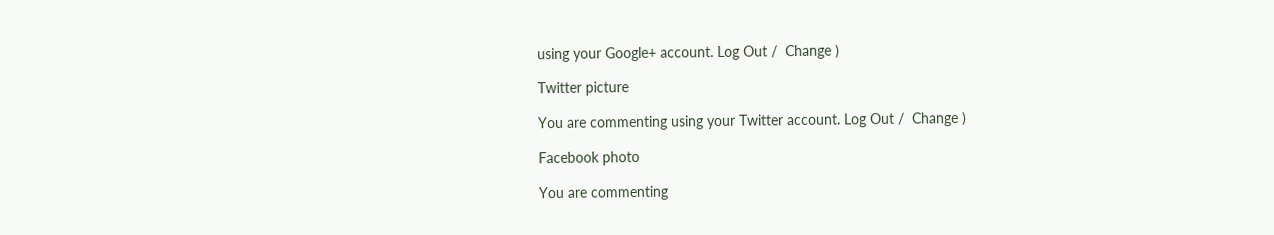using your Google+ account. Log Out /  Change )

Twitter picture

You are commenting using your Twitter account. Log Out /  Change )

Facebook photo

You are commenting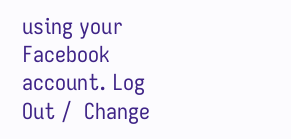using your Facebook account. Log Out /  Change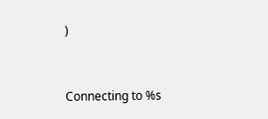)


Connecting to %s